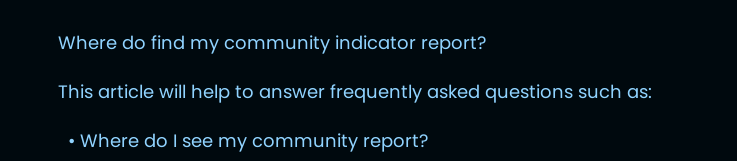Where do find my community indicator report?

This article will help to answer frequently asked questions such as:

  • Where do I see my community report?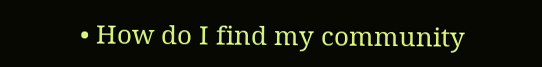• How do I find my community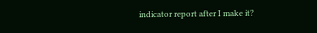indicator report after I make it?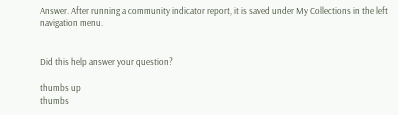Answer. After running a community indicator report, it is saved under My Collections in the left navigation menu.


Did this help answer your question?

thumbs up
thumbs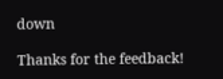down

Thanks for the feedback!